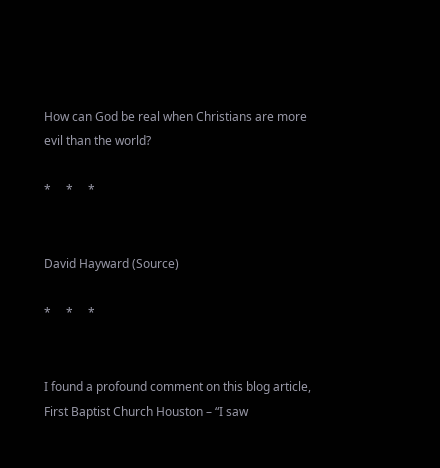How can God be real when Christians are more evil than the world?

*     *     *


David Hayward (Source)

*     *     *


I found a profound comment on this blog article, First Baptist Church Houston – “I saw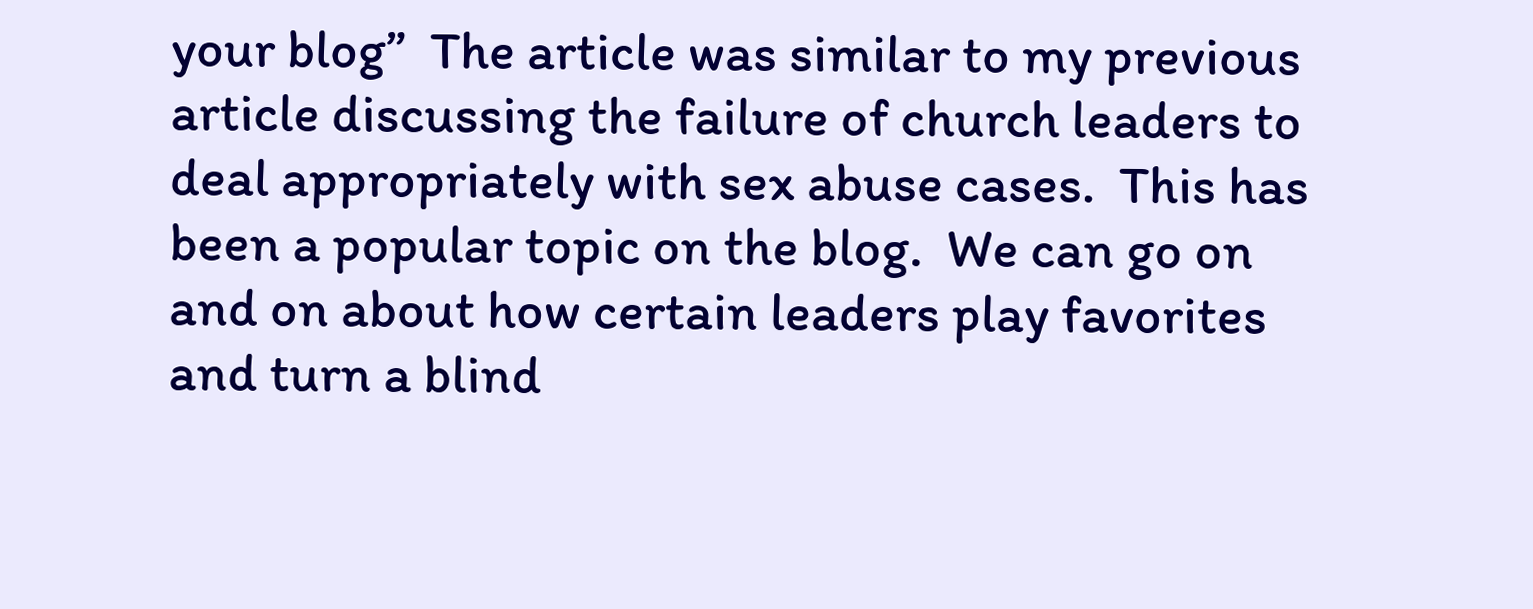your blog”  The article was similar to my previous article discussing the failure of church leaders to deal appropriately with sex abuse cases.  This has been a popular topic on the blog.  We can go on and on about how certain leaders play favorites and turn a blind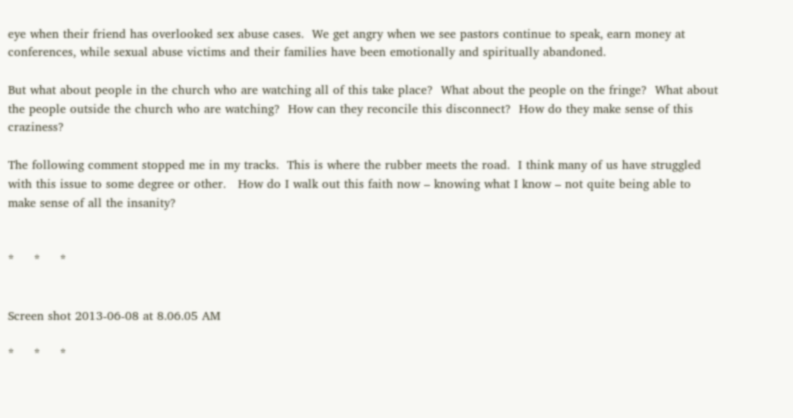eye when their friend has overlooked sex abuse cases.  We get angry when we see pastors continue to speak, earn money at conferences, while sexual abuse victims and their families have been emotionally and spiritually abandoned.

But what about people in the church who are watching all of this take place?  What about the people on the fringe?  What about the people outside the church who are watching?  How can they reconcile this disconnect?  How do they make sense of this craziness?

The following comment stopped me in my tracks.  This is where the rubber meets the road.  I think many of us have struggled with this issue to some degree or other.   How do I walk out this faith now – knowing what I know – not quite being able to make sense of all the insanity?


*     *     *


Screen shot 2013-06-08 at 8.06.05 AM

*     *     *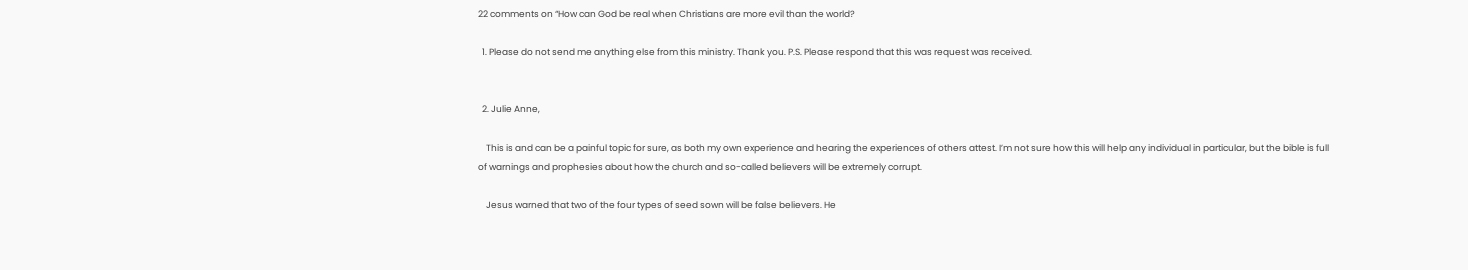22 comments on “How can God be real when Christians are more evil than the world?

  1. Please do not send me anything else from this ministry. Thank you. P.S. Please respond that this was request was received.


  2. Julie Anne,

    This is and can be a painful topic for sure, as both my own experience and hearing the experiences of others attest. I’m not sure how this will help any individual in particular, but the bible is full of warnings and prophesies about how the church and so-called believers will be extremely corrupt.

    Jesus warned that two of the four types of seed sown will be false believers. He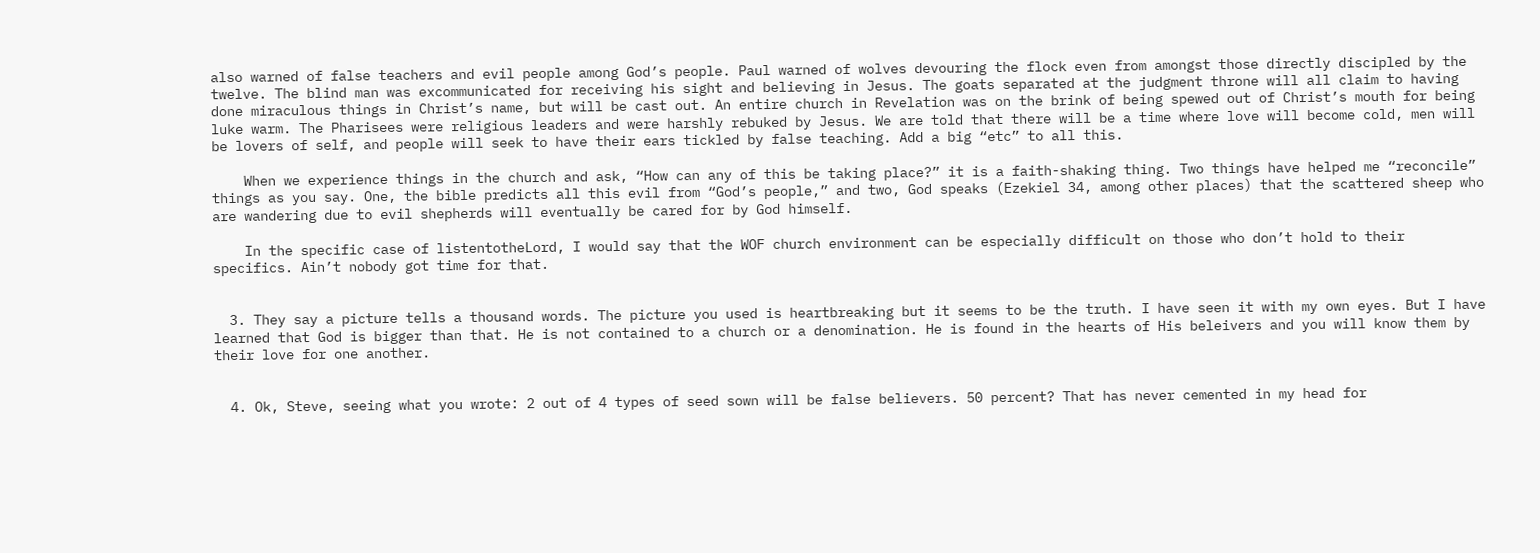also warned of false teachers and evil people among God’s people. Paul warned of wolves devouring the flock even from amongst those directly discipled by the twelve. The blind man was excommunicated for receiving his sight and believing in Jesus. The goats separated at the judgment throne will all claim to having done miraculous things in Christ’s name, but will be cast out. An entire church in Revelation was on the brink of being spewed out of Christ’s mouth for being luke warm. The Pharisees were religious leaders and were harshly rebuked by Jesus. We are told that there will be a time where love will become cold, men will be lovers of self, and people will seek to have their ears tickled by false teaching. Add a big “etc” to all this.

    When we experience things in the church and ask, “How can any of this be taking place?” it is a faith-shaking thing. Two things have helped me “reconcile” things as you say. One, the bible predicts all this evil from “God’s people,” and two, God speaks (Ezekiel 34, among other places) that the scattered sheep who are wandering due to evil shepherds will eventually be cared for by God himself.

    In the specific case of listentotheLord, I would say that the WOF church environment can be especially difficult on those who don’t hold to their specifics. Ain’t nobody got time for that.


  3. They say a picture tells a thousand words. The picture you used is heartbreaking but it seems to be the truth. I have seen it with my own eyes. But I have learned that God is bigger than that. He is not contained to a church or a denomination. He is found in the hearts of His beleivers and you will know them by their love for one another.


  4. Ok, Steve, seeing what you wrote: 2 out of 4 types of seed sown will be false believers. 50 percent? That has never cemented in my head for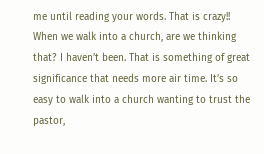me until reading your words. That is crazy!! When we walk into a church, are we thinking that? I haven’t been. That is something of great significance that needs more air time. It’s so easy to walk into a church wanting to trust the pastor,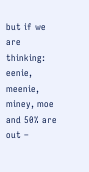but if we are thinking: eenie, meenie, miney, moe and 50% are out –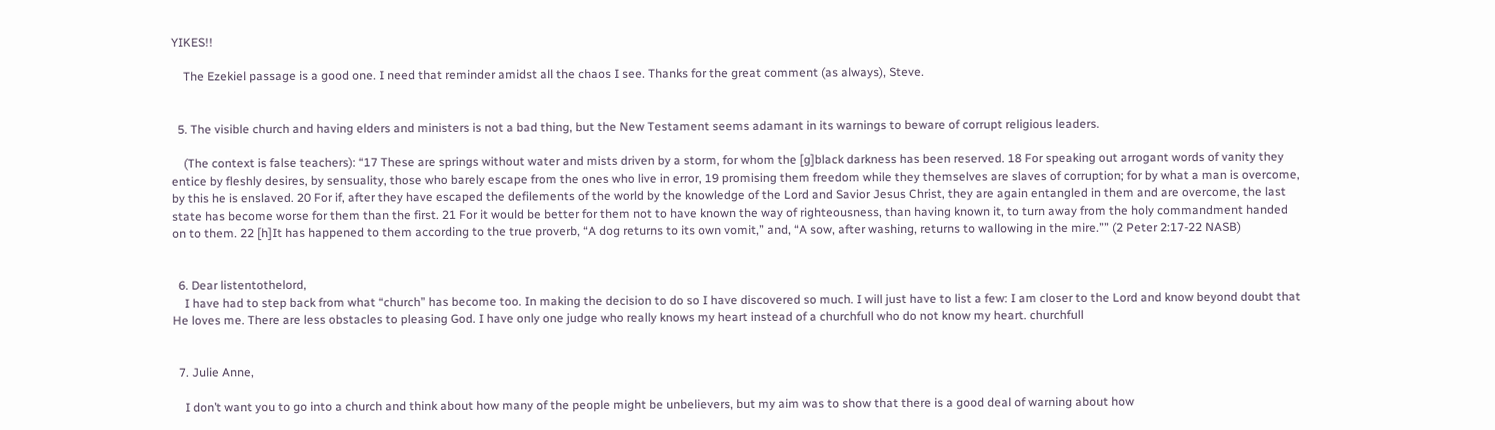YIKES!!

    The Ezekiel passage is a good one. I need that reminder amidst all the chaos I see. Thanks for the great comment (as always), Steve.


  5. The visible church and having elders and ministers is not a bad thing, but the New Testament seems adamant in its warnings to beware of corrupt religious leaders.

    (The context is false teachers): “17 These are springs without water and mists driven by a storm, for whom the [g]black darkness has been reserved. 18 For speaking out arrogant words of vanity they entice by fleshly desires, by sensuality, those who barely escape from the ones who live in error, 19 promising them freedom while they themselves are slaves of corruption; for by what a man is overcome, by this he is enslaved. 20 For if, after they have escaped the defilements of the world by the knowledge of the Lord and Savior Jesus Christ, they are again entangled in them and are overcome, the last state has become worse for them than the first. 21 For it would be better for them not to have known the way of righteousness, than having known it, to turn away from the holy commandment handed on to them. 22 [h]It has happened to them according to the true proverb, “A dog returns to its own vomit,” and, “A sow, after washing, returns to wallowing in the mire.”” (2 Peter 2:17-22 NASB)


  6. Dear listentothelord,
    I have had to step back from what “church” has become too. In making the decision to do so I have discovered so much. I will just have to list a few: I am closer to the Lord and know beyond doubt that He loves me. There are less obstacles to pleasing God. I have only one judge who really knows my heart instead of a churchfull who do not know my heart. churchfull


  7. Julie Anne,

    I don’t want you to go into a church and think about how many of the people might be unbelievers, but my aim was to show that there is a good deal of warning about how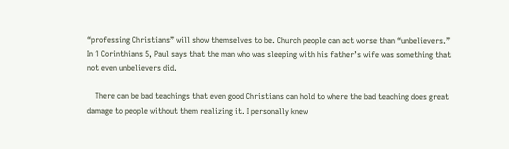“professing Christians” will show themselves to be. Church people can act worse than “unbelievers.” In 1 Corinthians 5, Paul says that the man who was sleeping with his father’s wife was something that not even unbelievers did.

    There can be bad teachings that even good Christians can hold to where the bad teaching does great damage to people without them realizing it. I personally knew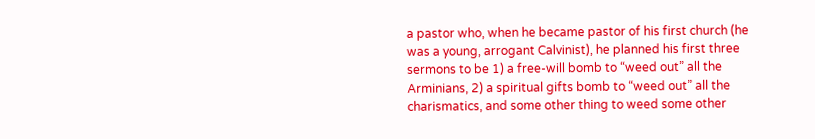a pastor who, when he became pastor of his first church (he was a young, arrogant Calvinist), he planned his first three sermons to be 1) a free-will bomb to “weed out” all the Arminians, 2) a spiritual gifts bomb to “weed out” all the charismatics, and some other thing to weed some other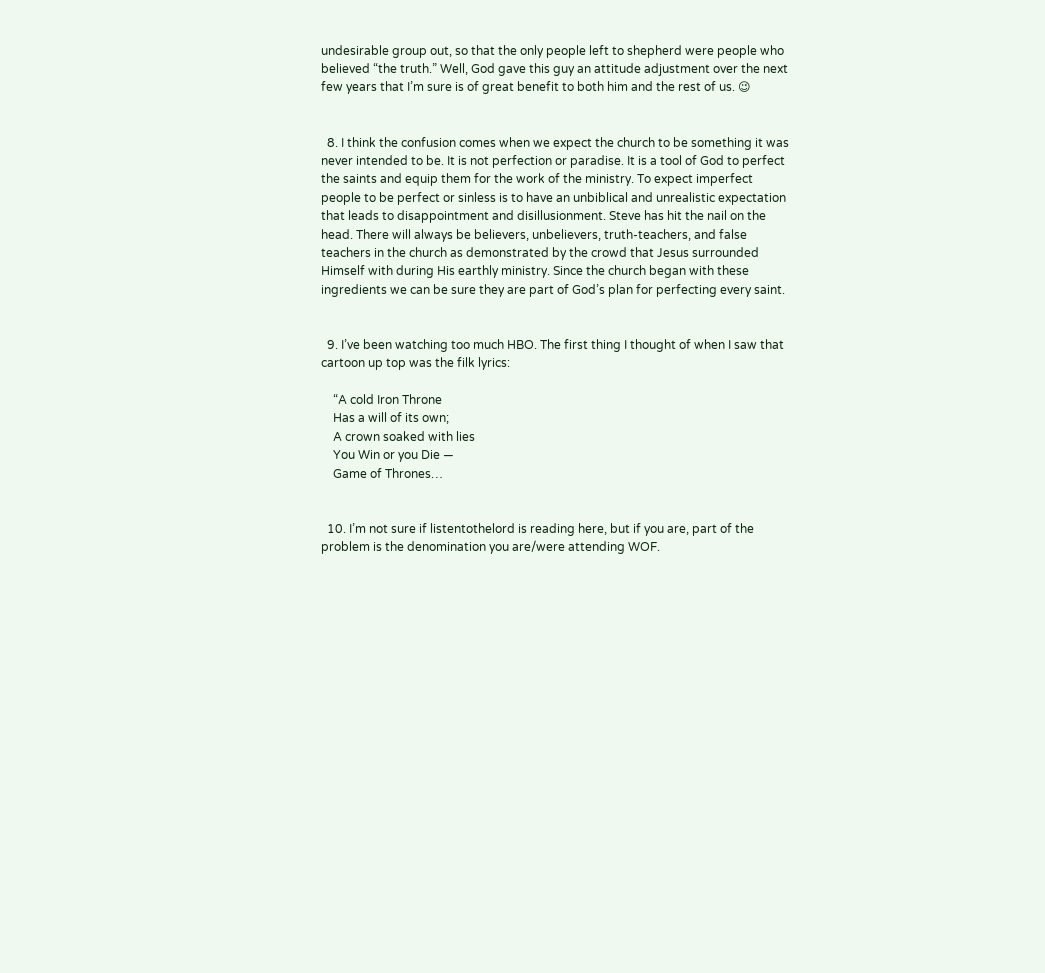undesirable group out, so that the only people left to shepherd were people who believed “the truth.” Well, God gave this guy an attitude adjustment over the next few years that I’m sure is of great benefit to both him and the rest of us. 😉


  8. I think the confusion comes when we expect the church to be something it was never intended to be. It is not perfection or paradise. It is a tool of God to perfect the saints and equip them for the work of the ministry. To expect imperfect people to be perfect or sinless is to have an unbiblical and unrealistic expectation that leads to disappointment and disillusionment. Steve has hit the nail on the head. There will always be believers, unbelievers, truth-teachers, and false teachers in the church as demonstrated by the crowd that Jesus surrounded Himself with during His earthly ministry. Since the church began with these ingredients we can be sure they are part of God’s plan for perfecting every saint.


  9. I’ve been watching too much HBO. The first thing I thought of when I saw that cartoon up top was the filk lyrics:

    “A cold Iron Throne
    Has a will of its own;
    A crown soaked with lies
    You Win or you Die —
    Game of Thrones…


  10. I’m not sure if listentothelord is reading here, but if you are, part of the problem is the denomination you are/were attending WOF.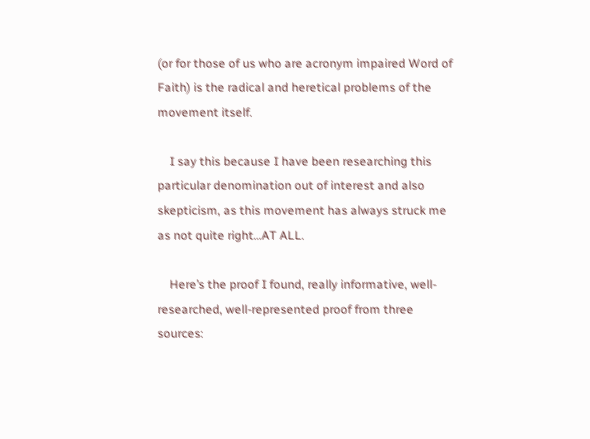(or for those of us who are acronym impaired Word of Faith) is the radical and heretical problems of the movement itself.

    I say this because I have been researching this particular denomination out of interest and also skepticism, as this movement has always struck me as not quite right…AT ALL.

    Here’s the proof I found, really informative, well-researched, well-represented proof from three sources: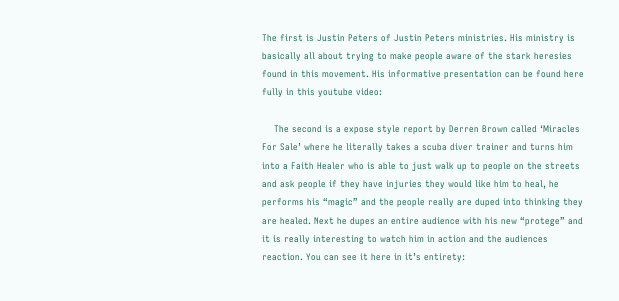The first is Justin Peters of Justin Peters ministries. His ministry is basically all about trying to make people aware of the stark heresies found in this movement. His informative presentation can be found here fully in this youtube video:

    The second is a expose style report by Derren Brown called ‘Miracles For Sale’ where he literally takes a scuba diver trainer and turns him into a Faith Healer who is able to just walk up to people on the streets and ask people if they have injuries they would like him to heal, he performs his “magic” and the people really are duped into thinking they are healed. Next he dupes an entire audience with his new “protege” and it is really interesting to watch him in action and the audiences reaction. You can see it here in it’s entirety: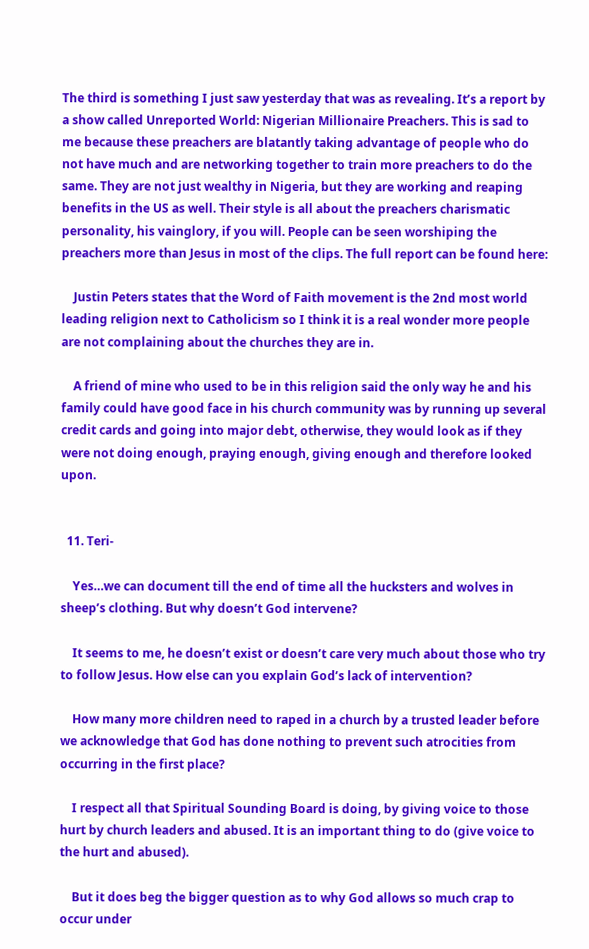The third is something I just saw yesterday that was as revealing. It’s a report by a show called Unreported World: Nigerian Millionaire Preachers. This is sad to me because these preachers are blatantly taking advantage of people who do not have much and are networking together to train more preachers to do the same. They are not just wealthy in Nigeria, but they are working and reaping benefits in the US as well. Their style is all about the preachers charismatic personality, his vainglory, if you will. People can be seen worshiping the preachers more than Jesus in most of the clips. The full report can be found here:

    Justin Peters states that the Word of Faith movement is the 2nd most world leading religion next to Catholicism so I think it is a real wonder more people are not complaining about the churches they are in.

    A friend of mine who used to be in this religion said the only way he and his family could have good face in his church community was by running up several credit cards and going into major debt, otherwise, they would look as if they were not doing enough, praying enough, giving enough and therefore looked upon.


  11. Teri-

    Yes…we can document till the end of time all the hucksters and wolves in sheep’s clothing. But why doesn’t God intervene?

    It seems to me, he doesn’t exist or doesn’t care very much about those who try to follow Jesus. How else can you explain God’s lack of intervention?

    How many more children need to raped in a church by a trusted leader before we acknowledge that God has done nothing to prevent such atrocities from occurring in the first place?

    I respect all that Spiritual Sounding Board is doing, by giving voice to those hurt by church leaders and abused. It is an important thing to do (give voice to the hurt and abused).

    But it does beg the bigger question as to why God allows so much crap to occur under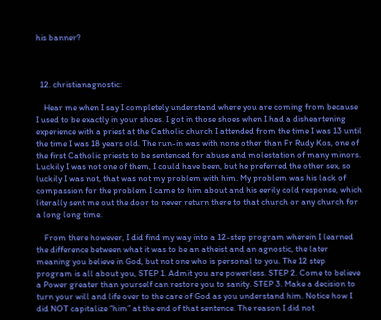his banner?



  12. christianagnostic:

    Hear me when I say I completely understand where you are coming from because I used to be exactly in your shoes. I got in those shoes when I had a disheartening experience with a priest at the Catholic church I attended from the time I was 13 until the time I was 18 years old. The run-in was with none other than Fr Rudy Kos, one of the first Catholic priests to be sentenced for abuse and molestation of many minors. Luckily I was not one of them, I could have been, but he preferred the other sex, so luckily I was not, that was not my problem with him. My problem was his lack of compassion for the problem I came to him about and his eerily cold response, which literally sent me out the door to never return there to that church or any church for a long long time.

    From there however, I did find my way into a 12-step program wherein I learned the difference between what it was to be an atheist and an agnostic, the later meaning you believe in God, but not one who is personal to you. The 12 step program is all about you, STEP 1. Admit you are powerless. STEP 2. Come to believe a Power greater than yourself can restore you to sanity. STEP 3. Make a decision to turn your will and life over to the care of God as you understand him. Notice how I did NOT capitalize “him” at the end of that sentence. The reason I did not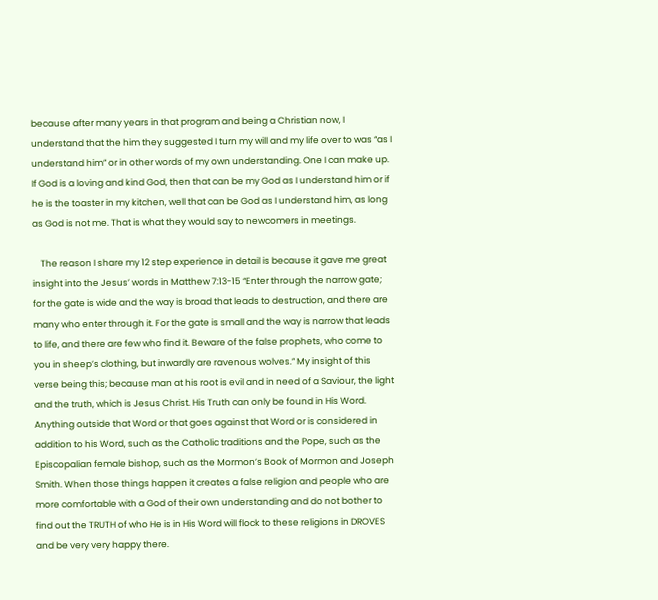because after many years in that program and being a Christian now, I understand that the him they suggested I turn my will and my life over to was “as I understand him” or in other words of my own understanding. One I can make up. If God is a loving and kind God, then that can be my God as I understand him or if he is the toaster in my kitchen, well that can be God as I understand him, as long as God is not me. That is what they would say to newcomers in meetings.

    The reason I share my 12 step experience in detail is because it gave me great insight into the Jesus’ words in Matthew 7:13-15 “Enter through the narrow gate; for the gate is wide and the way is broad that leads to destruction, and there are many who enter through it. For the gate is small and the way is narrow that leads to life, and there are few who find it. Beware of the false prophets, who come to you in sheep’s clothing, but inwardly are ravenous wolves.” My insight of this verse being this; because man at his root is evil and in need of a Saviour, the light and the truth, which is Jesus Christ. His Truth can only be found in His Word. Anything outside that Word or that goes against that Word or is considered in addition to his Word, such as the Catholic traditions and the Pope, such as the Episcopalian female bishop, such as the Mormon’s Book of Mormon and Joseph Smith. When those things happen it creates a false religion and people who are more comfortable with a God of their own understanding and do not bother to find out the TRUTH of who He is in His Word will flock to these religions in DROVES and be very very happy there.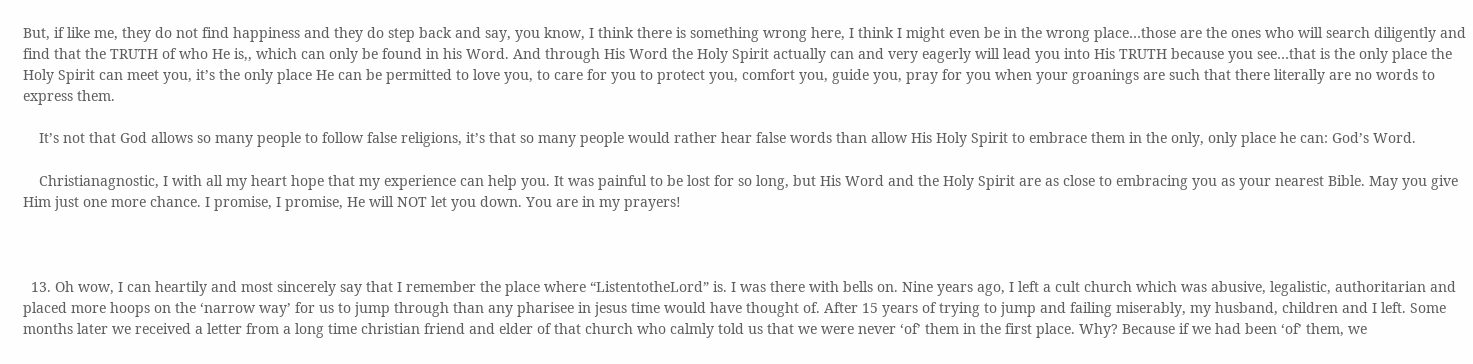But, if like me, they do not find happiness and they do step back and say, you know, I think there is something wrong here, I think I might even be in the wrong place…those are the ones who will search diligently and find that the TRUTH of who He is,, which can only be found in his Word. And through His Word the Holy Spirit actually can and very eagerly will lead you into His TRUTH because you see…that is the only place the Holy Spirit can meet you, it’s the only place He can be permitted to love you, to care for you to protect you, comfort you, guide you, pray for you when your groanings are such that there literally are no words to express them.

    It’s not that God allows so many people to follow false religions, it’s that so many people would rather hear false words than allow His Holy Spirit to embrace them in the only, only place he can: God’s Word.

    Christianagnostic, I with all my heart hope that my experience can help you. It was painful to be lost for so long, but His Word and the Holy Spirit are as close to embracing you as your nearest Bible. May you give Him just one more chance. I promise, I promise, He will NOT let you down. You are in my prayers!



  13. Oh wow, I can heartily and most sincerely say that I remember the place where “ListentotheLord” is. I was there with bells on. Nine years ago, I left a cult church which was abusive, legalistic, authoritarian and placed more hoops on the ‘narrow way’ for us to jump through than any pharisee in jesus time would have thought of. After 15 years of trying to jump and failing miserably, my husband, children and I left. Some months later we received a letter from a long time christian friend and elder of that church who calmly told us that we were never ‘of’ them in the first place. Why? Because if we had been ‘of’ them, we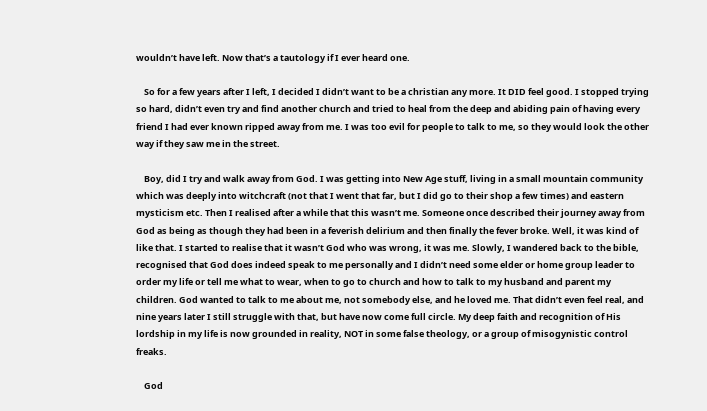wouldn’t have left. Now that’s a tautology if I ever heard one.

    So for a few years after I left, I decided I didn’t want to be a christian any more. It DID feel good. I stopped trying so hard, didn’t even try and find another church and tried to heal from the deep and abiding pain of having every friend I had ever known ripped away from me. I was too evil for people to talk to me, so they would look the other way if they saw me in the street.

    Boy, did I try and walk away from God. I was getting into New Age stuff, living in a small mountain community which was deeply into witchcraft (not that I went that far, but I did go to their shop a few times) and eastern mysticism etc. Then I realised after a while that this wasn’t me. Someone once described their journey away from God as being as though they had been in a feverish delirium and then finally the fever broke. Well, it was kind of like that. I started to realise that it wasn’t God who was wrong, it was me. Slowly, I wandered back to the bible, recognised that God does indeed speak to me personally and I didn’t need some elder or home group leader to order my life or tell me what to wear, when to go to church and how to talk to my husband and parent my children. God wanted to talk to me about me, not somebody else, and he loved me. That didn’t even feel real, and nine years later I still struggle with that, but have now come full circle. My deep faith and recognition of His lordship in my life is now grounded in reality, NOT in some false theology, or a group of misogynistic control freaks.

    God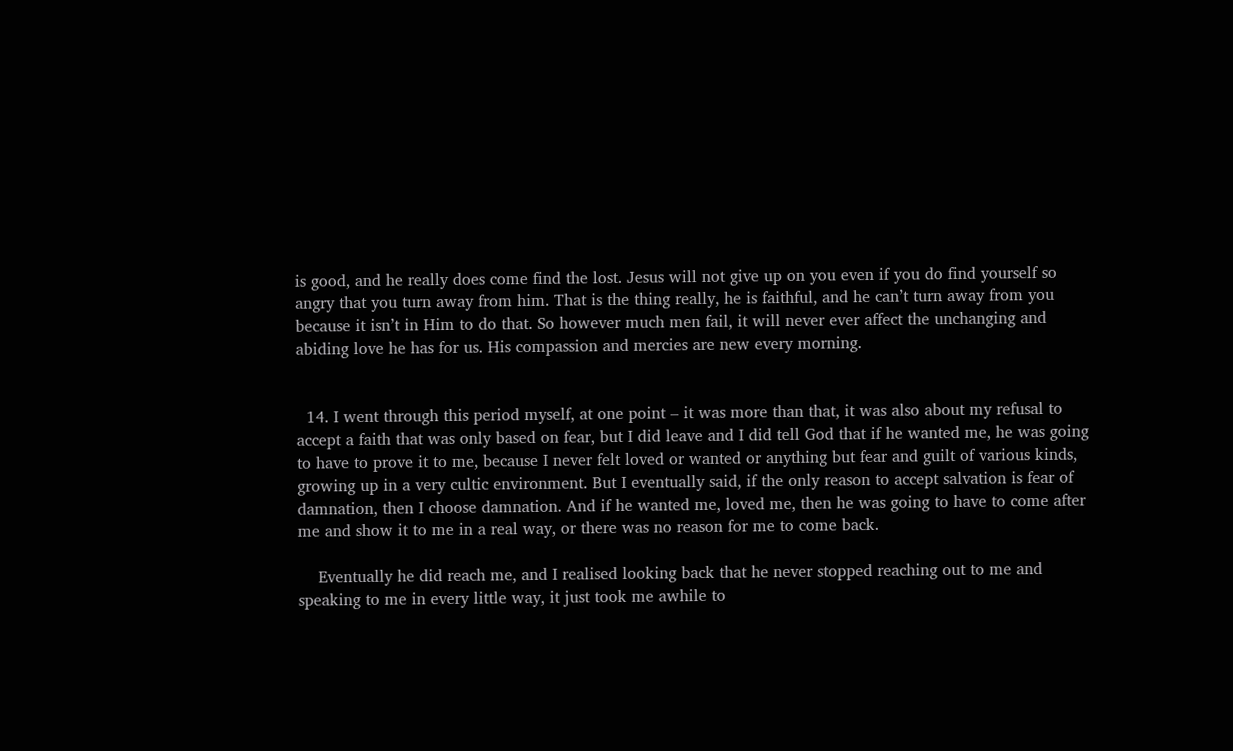is good, and he really does come find the lost. Jesus will not give up on you even if you do find yourself so angry that you turn away from him. That is the thing really, he is faithful, and he can’t turn away from you because it isn’t in Him to do that. So however much men fail, it will never ever affect the unchanging and abiding love he has for us. His compassion and mercies are new every morning.


  14. I went through this period myself, at one point – it was more than that, it was also about my refusal to accept a faith that was only based on fear, but I did leave and I did tell God that if he wanted me, he was going to have to prove it to me, because I never felt loved or wanted or anything but fear and guilt of various kinds, growing up in a very cultic environment. But I eventually said, if the only reason to accept salvation is fear of damnation, then I choose damnation. And if he wanted me, loved me, then he was going to have to come after me and show it to me in a real way, or there was no reason for me to come back.

    Eventually he did reach me, and I realised looking back that he never stopped reaching out to me and speaking to me in every little way, it just took me awhile to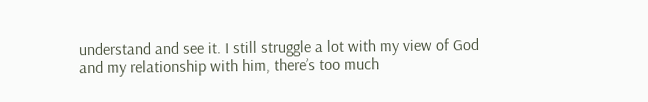understand and see it. I still struggle a lot with my view of God and my relationship with him, there’s too much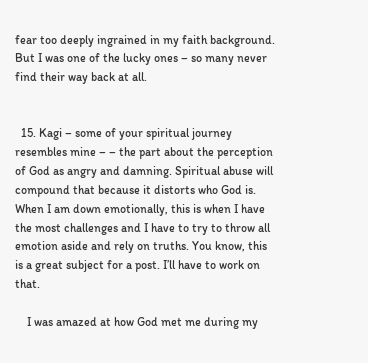fear too deeply ingrained in my faith background. But I was one of the lucky ones – so many never find their way back at all.


  15. Kagi – some of your spiritual journey resembles mine – – the part about the perception of God as angry and damning. Spiritual abuse will compound that because it distorts who God is. When I am down emotionally, this is when I have the most challenges and I have to try to throw all emotion aside and rely on truths. You know, this is a great subject for a post. I’ll have to work on that.

    I was amazed at how God met me during my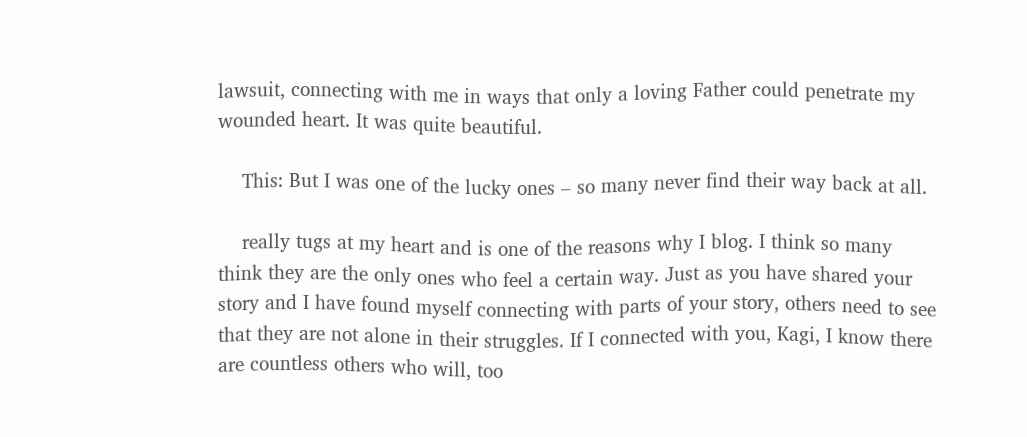lawsuit, connecting with me in ways that only a loving Father could penetrate my wounded heart. It was quite beautiful.

    This: But I was one of the lucky ones – so many never find their way back at all.

    really tugs at my heart and is one of the reasons why I blog. I think so many think they are the only ones who feel a certain way. Just as you have shared your story and I have found myself connecting with parts of your story, others need to see that they are not alone in their struggles. If I connected with you, Kagi, I know there are countless others who will, too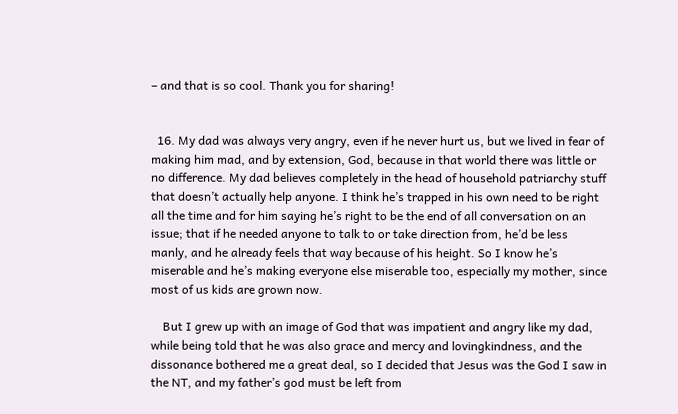– and that is so cool. Thank you for sharing!


  16. My dad was always very angry, even if he never hurt us, but we lived in fear of making him mad, and by extension, God, because in that world there was little or no difference. My dad believes completely in the head of household patriarchy stuff that doesn’t actually help anyone. I think he’s trapped in his own need to be right all the time and for him saying he’s right to be the end of all conversation on an issue; that if he needed anyone to talk to or take direction from, he’d be less manly, and he already feels that way because of his height. So I know he’s miserable and he’s making everyone else miserable too, especially my mother, since most of us kids are grown now.

    But I grew up with an image of God that was impatient and angry like my dad, while being told that he was also grace and mercy and lovingkindness, and the dissonance bothered me a great deal, so I decided that Jesus was the God I saw in the NT, and my father’s god must be left from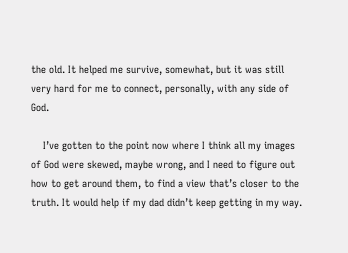the old. It helped me survive, somewhat, but it was still very hard for me to connect, personally, with any side of God.

    I’ve gotten to the point now where I think all my images of God were skewed, maybe wrong, and I need to figure out how to get around them, to find a view that’s closer to the truth. It would help if my dad didn’t keep getting in my way.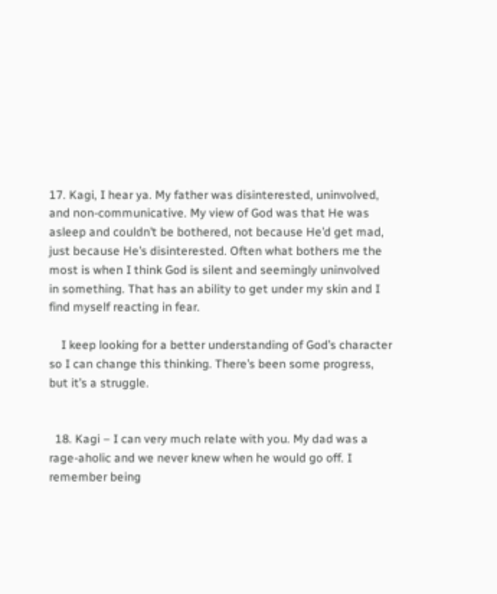17. Kagi, I hear ya. My father was disinterested, uninvolved, and non-communicative. My view of God was that He was asleep and couldn’t be bothered, not because He’d get mad, just because He’s disinterested. Often what bothers me the most is when I think God is silent and seemingly uninvolved in something. That has an ability to get under my skin and I find myself reacting in fear.

    I keep looking for a better understanding of God’s character so I can change this thinking. There’s been some progress, but it’s a struggle.


  18. Kagi – I can very much relate with you. My dad was a rage-aholic and we never knew when he would go off. I remember being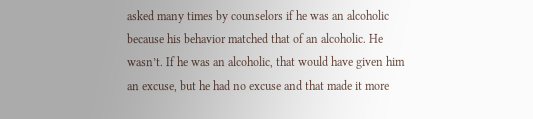asked many times by counselors if he was an alcoholic because his behavior matched that of an alcoholic. He wasn’t. If he was an alcoholic, that would have given him an excuse, but he had no excuse and that made it more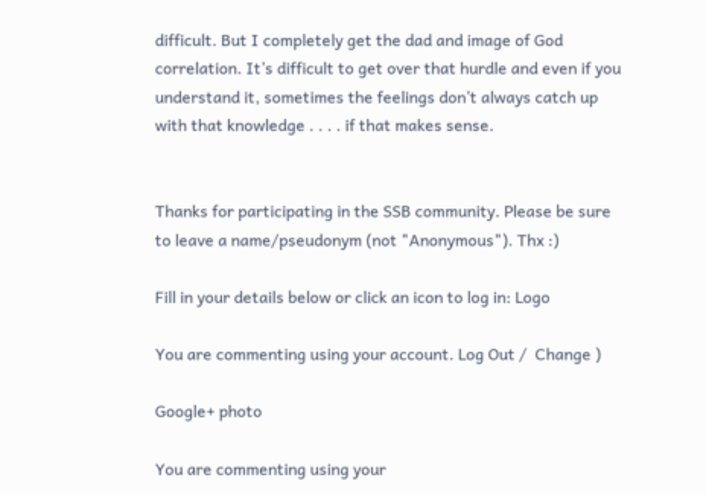difficult. But I completely get the dad and image of God correlation. It’s difficult to get over that hurdle and even if you understand it, sometimes the feelings don’t always catch up with that knowledge . . . . if that makes sense.


Thanks for participating in the SSB community. Please be sure to leave a name/pseudonym (not "Anonymous"). Thx :)

Fill in your details below or click an icon to log in: Logo

You are commenting using your account. Log Out /  Change )

Google+ photo

You are commenting using your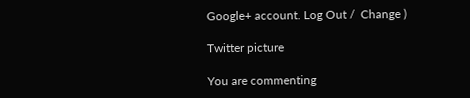Google+ account. Log Out /  Change )

Twitter picture

You are commenting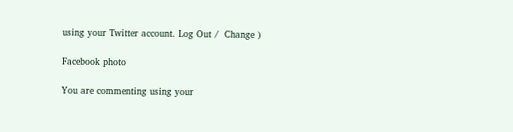using your Twitter account. Log Out /  Change )

Facebook photo

You are commenting using your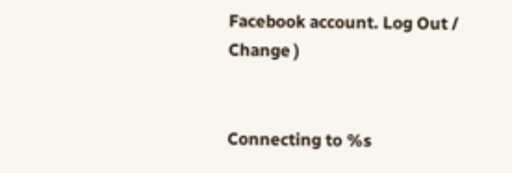Facebook account. Log Out /  Change )


Connecting to %s